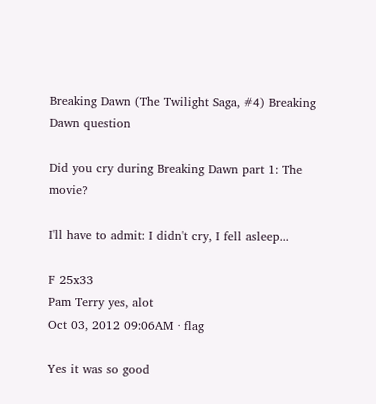Breaking Dawn (The Twilight Saga, #4) Breaking Dawn question

Did you cry during Breaking Dawn part 1: The movie?

I'll have to admit: I didn't cry, I fell asleep...

F 25x33
Pam Terry yes, alot
Oct 03, 2012 09:06AM · flag

Yes it was so good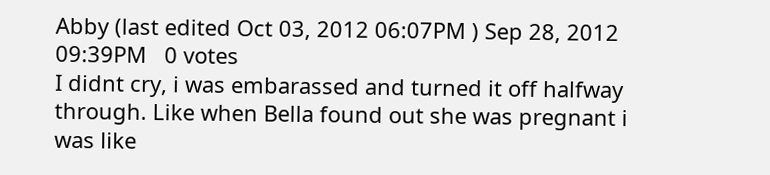Abby (last edited Oct 03, 2012 06:07PM ) Sep 28, 2012 09:39PM   0 votes
I didnt cry, i was embarassed and turned it off halfway through. Like when Bella found out she was pregnant i was like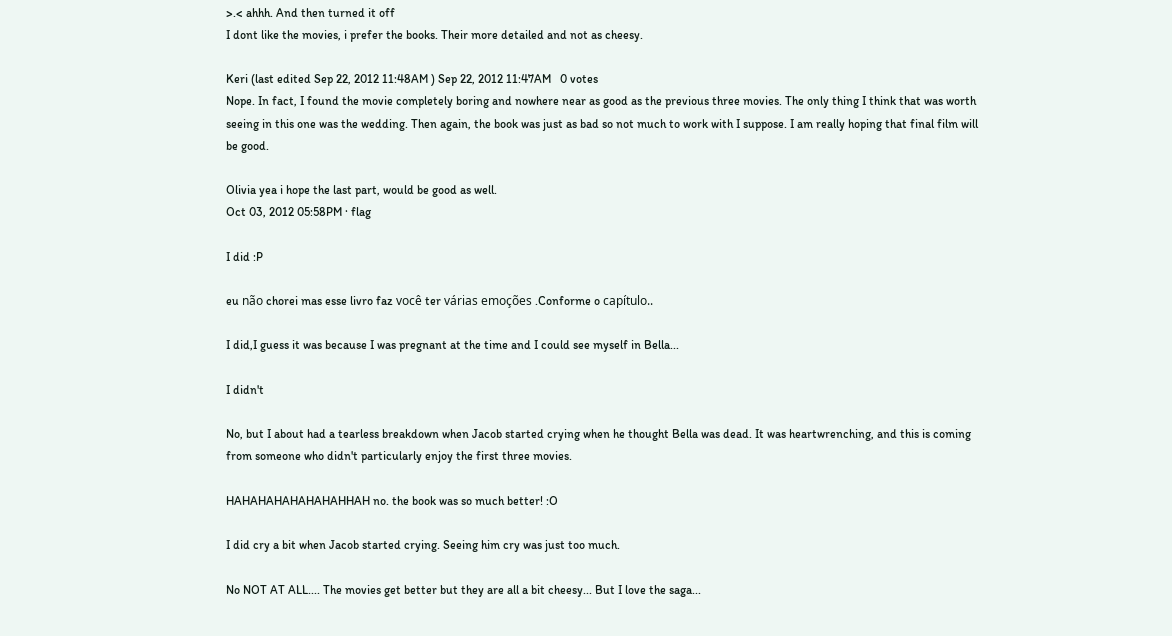>.< ahhh. And then turned it off
I dont like the movies, i prefer the books. Their more detailed and not as cheesy.

Keri (last edited Sep 22, 2012 11:48AM ) Sep 22, 2012 11:47AM   0 votes
Nope. In fact, I found the movie completely boring and nowhere near as good as the previous three movies. The only thing I think that was worth seeing in this one was the wedding. Then again, the book was just as bad so not much to work with I suppose. I am really hoping that final film will be good.

Olivia yea i hope the last part, would be good as well.
Oct 03, 2012 05:58PM · flag

I did :P

eu não chorei mas esse livro faz você ter várias emoções .Conforme o capítulo..

I did,I guess it was because I was pregnant at the time and I could see myself in Bella...

I didn't

No, but I about had a tearless breakdown when Jacob started crying when he thought Bella was dead. It was heartwrenching, and this is coming from someone who didn't particularly enjoy the first three movies.

HAHAHAHAHAHAHAHHAH no. the book was so much better! :O

I did cry a bit when Jacob started crying. Seeing him cry was just too much.

No NOT AT ALL.... The movies get better but they are all a bit cheesy... But I love the saga...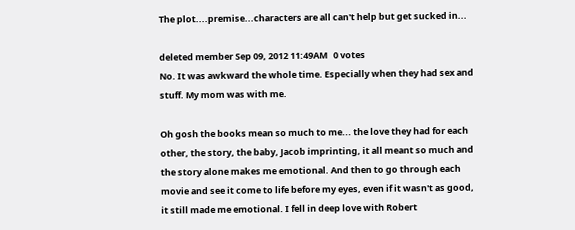The plot....premise...characters are all can't help but get sucked in...

deleted member Sep 09, 2012 11:49AM   0 votes
No. It was awkward the whole time. Especially when they had sex and stuff. My mom was with me.

Oh gosh the books mean so much to me... the love they had for each other, the story, the baby, Jacob imprinting, it all meant so much and the story alone makes me emotional. And then to go through each movie and see it come to life before my eyes, even if it wasn't as good, it still made me emotional. I fell in deep love with Robert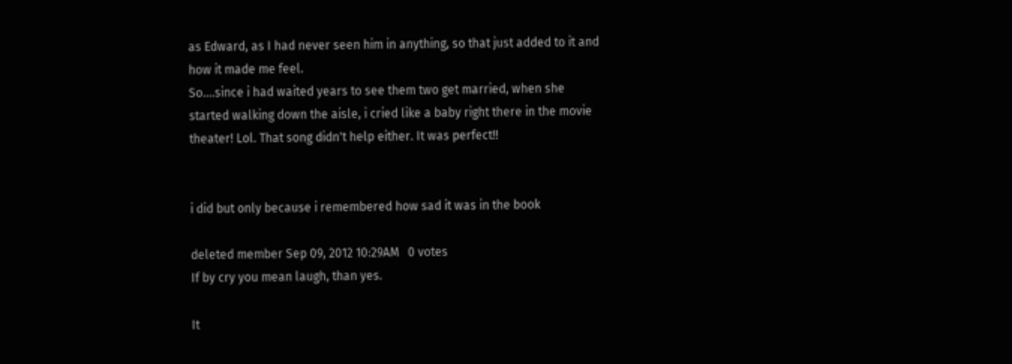as Edward, as I had never seen him in anything, so that just added to it and how it made me feel.
So....since i had waited years to see them two get married, when she started walking down the aisle, i cried like a baby right there in the movie theater! Lol. That song didn't help either. It was perfect!!


i did but only because i remembered how sad it was in the book

deleted member Sep 09, 2012 10:29AM   0 votes
If by cry you mean laugh, than yes.

It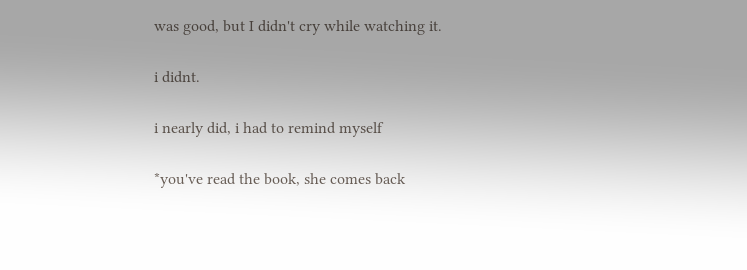was good, but I didn't cry while watching it.

i didnt.

i nearly did, i had to remind myself

*you've read the book, she comes back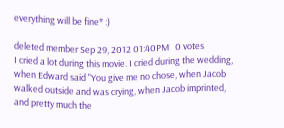everything will be fine* :)

deleted member Sep 29, 2012 01:40PM   0 votes
I cried a lot during this movie. I cried during the wedding, when Edward said "You give me no chose, when Jacob walked outside and was crying, when Jacob imprinted, and pretty much the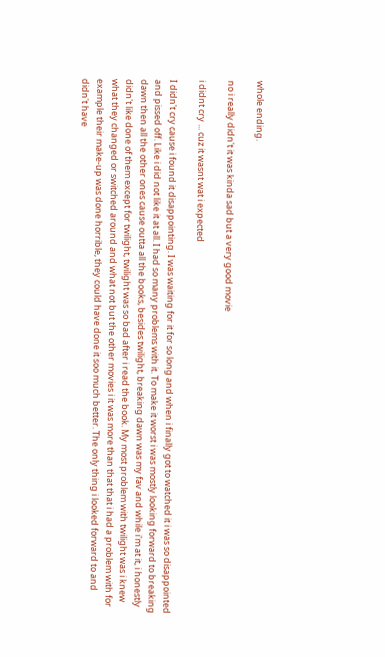whole ending.

no i really didn't it was kinda sad but a very good movie

i didnt cry ... cuz it wasnt wat i expected

I didn't cry cause i found it disappointing. I was waiting for it for so long and when i finally got to watched it i was so disappointed and pissed off. Like i did not like it at all. I had so many problems with it. To make it worst i was mostly looking forward to breaking dawn then all the other ones cause outta all the books, besides twilight, breaking dawn was my fav and while i'm at it, i honestly didn't like done of them except for twilight, twilight was so bad after i read the book. My most problem with twilight was i knew what they changed or switched around and what not but the other movies i it was more than that that i had a problem with for example their make-up was done horrible, they could have done it soo much better. The only thing i looked forward to and didn't have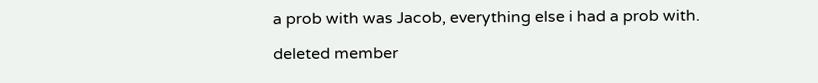a prob with was Jacob, everything else i had a prob with.

deleted member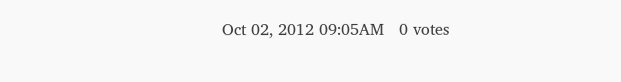Oct 02, 2012 09:05AM   0 votes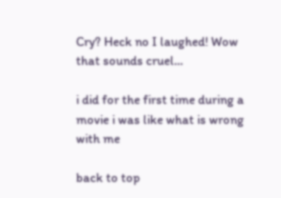Cry? Heck no I laughed! Wow that sounds cruel...

i did for the first time during a movie i was like what is wrong with me

back to top